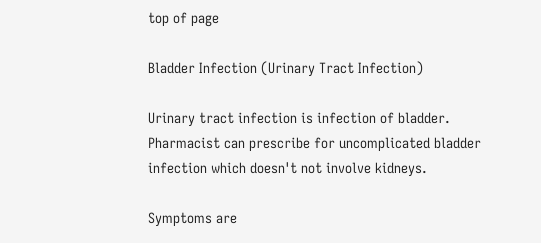top of page

Bladder Infection (Urinary Tract Infection)

Urinary tract infection is infection of bladder. Pharmacist can prescribe for uncomplicated bladder infection which doesn't not involve kidneys.

Symptoms are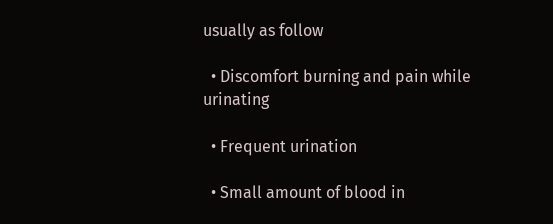usually as follow

  • Discomfort burning and pain while urinating

  • Frequent urination

  • Small amount of blood in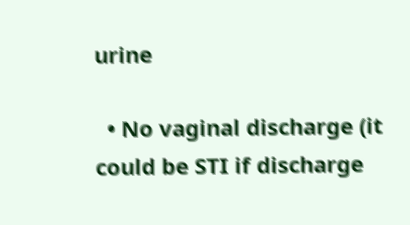urine

  • No vaginal discharge (it could be STI if discharge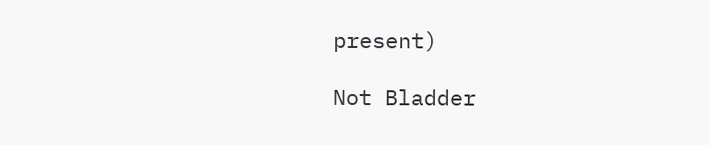present)

Not Bladder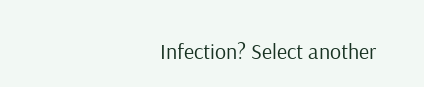Infection? Select another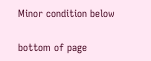Minor condition below

bottom of page